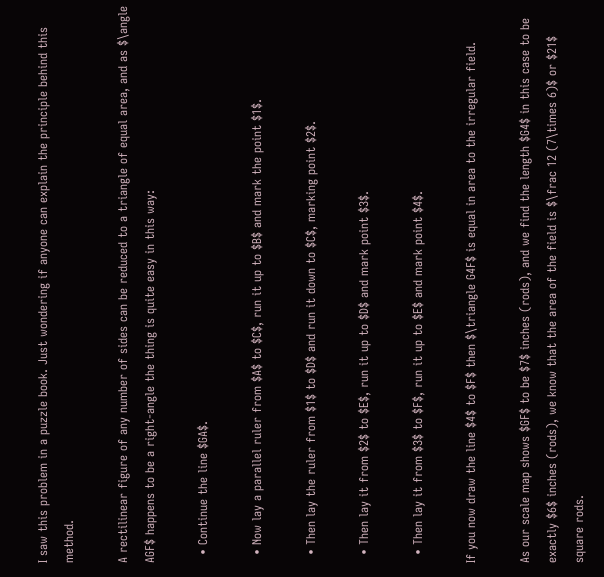I saw this problem in a puzzle book. Just wondering if anyone can explain the principle behind this method.

A rectilinear figure of any number of sides can be reduced to a triangle of equal area, and as $\angle AGF$ happens to be a right-angle the thing is quite easy in this way:

  • Continue the line $GA$.

  • Now lay a parallel ruler from $A$ to $C$, run it up to $B$ and mark the point $1$.

  • Then lay the ruler from $1$ to $D$ and run it down to $C$, marking point $2$.

  • Then lay it from $2$ to $E$, run it up to $D$ and mark point $3$.

  • Then lay it from $3$ to $F$, run it up to $E$ and mark point $4$.

If you now draw the line $4$ to $F$ then $\triangle G4F$ is equal in area to the irregular field.

As our scale map shows $GF$ to be $7$ inches (rods), and we find the length $G4$ in this case to be exactly $6$ inches (rods), we know that the area of the field is $\frac 12 (7\times 6)$ or $21$ square rods.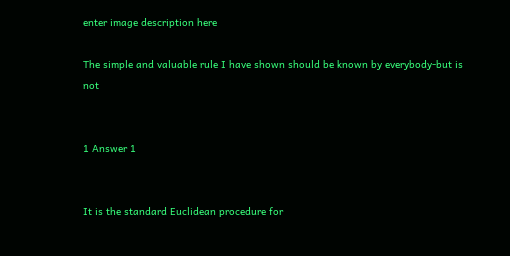enter image description here

The simple and valuable rule I have shown should be known by everybody-but is not


1 Answer 1


It is the standard Euclidean procedure for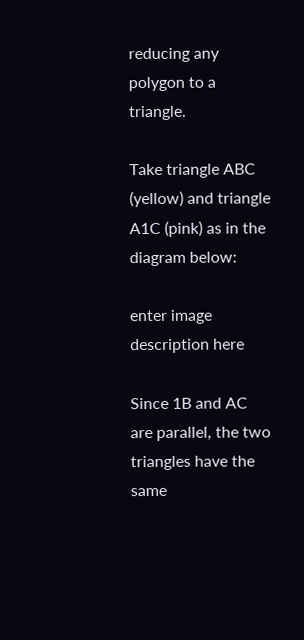reducing any polygon to a triangle.

Take triangle ABC (yellow) and triangle A1C (pink) as in the diagram below:

enter image description here

Since 1B and AC are parallel, the two triangles have the same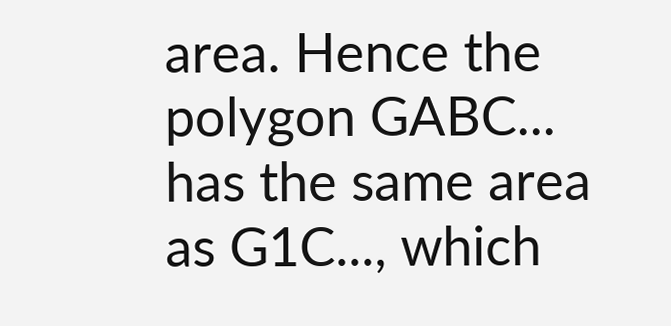area. Hence the polygon GABC... has the same area as G1C..., which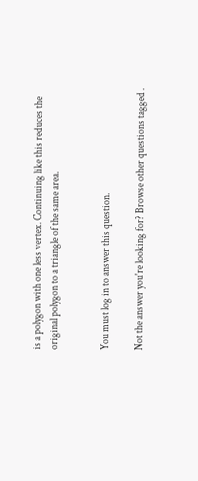is a polygon with one less vertex. Continuing like this reduces the original polygon to a triangle of the same area.


You must log in to answer this question.

Not the answer you're looking for? Browse other questions tagged .